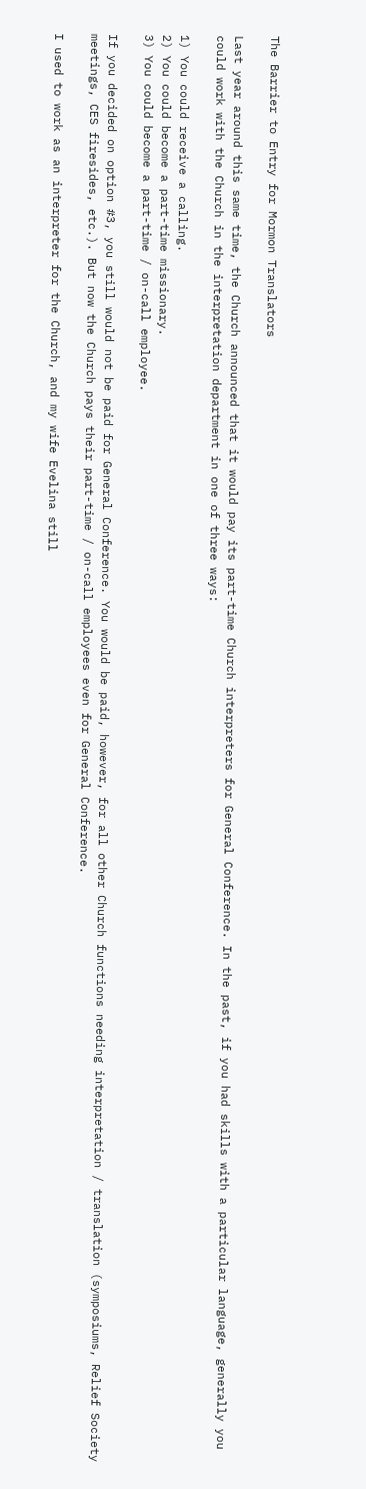The Barrier to Entry for Mormon Translators

Last year around this same time, the Church announced that it would pay its part-time Church interpreters for General Conference. In the past, if you had skills with a particular language, generally you could work with the Church in the interpretation department in one of three ways:

1) You could receive a calling.
2) You could become a part-time missionary.
3) You could become a part-time / on-call employee.

If you decided on option #3, you still would not be paid for General Conference. You would be paid, however, for all other Church functions needing interpretation / translation (symposiums, Relief Society meetings, CES firesides, etc.). But now the Church pays their part-time / on-call employees even for General Conference.

I used to work as an interpreter for the Church, and my wife Evelina still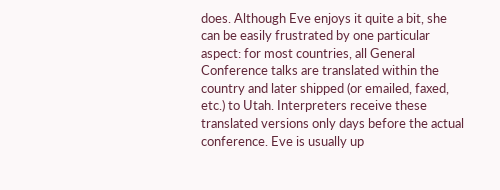does. Although Eve enjoys it quite a bit, she can be easily frustrated by one particular aspect: for most countries, all General Conference talks are translated within the country and later shipped (or emailed, faxed, etc.) to Utah. Interpreters receive these translated versions only days before the actual conference. Eve is usually up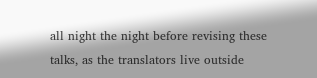all night the night before revising these talks, as the translators live outside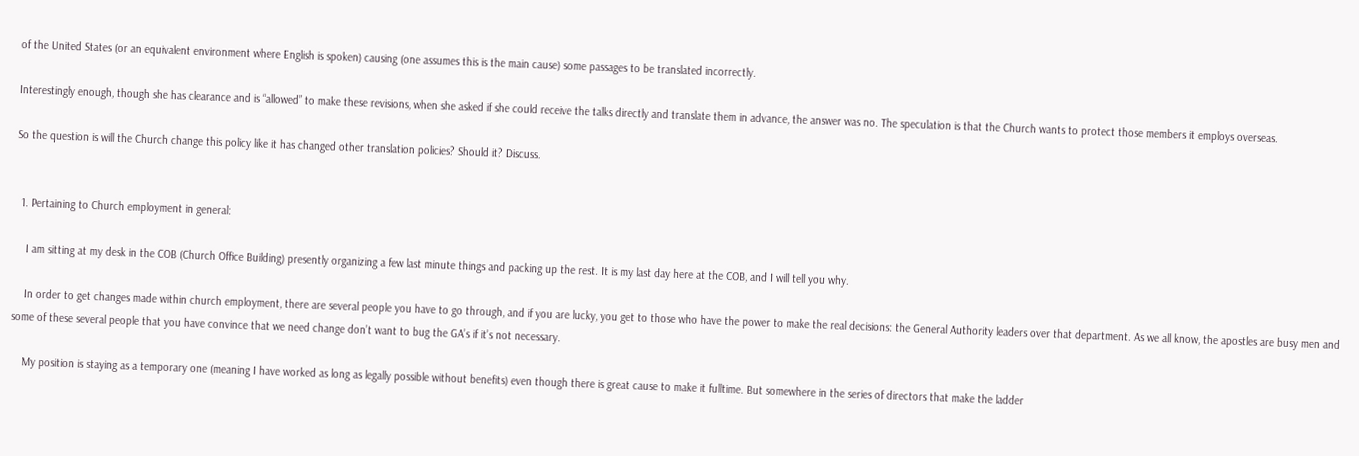of the United States (or an equivalent environment where English is spoken) causing (one assumes this is the main cause) some passages to be translated incorrectly.

Interestingly enough, though she has clearance and is “allowed” to make these revisions, when she asked if she could receive the talks directly and translate them in advance, the answer was no. The speculation is that the Church wants to protect those members it employs overseas.

So the question is will the Church change this policy like it has changed other translation policies? Should it? Discuss.


  1. Pertaining to Church employment in general:

    I am sitting at my desk in the COB (Church Office Building) presently organizing a few last minute things and packing up the rest. It is my last day here at the COB, and I will tell you why.

    In order to get changes made within church employment, there are several people you have to go through, and if you are lucky, you get to those who have the power to make the real decisions: the General Authority leaders over that department. As we all know, the apostles are busy men and some of these several people that you have convince that we need change don’t want to bug the GA’s if it’s not necessary.

    My position is staying as a temporary one (meaning I have worked as long as legally possible without benefits) even though there is great cause to make it fulltime. But somewhere in the series of directors that make the ladder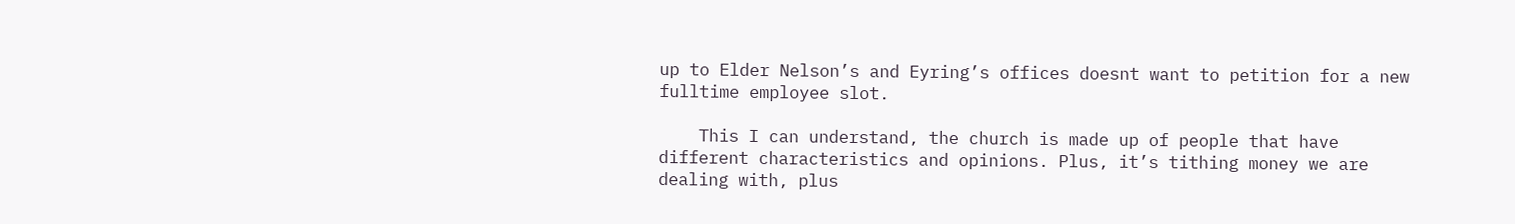up to Elder Nelson’s and Eyring’s offices doesnt want to petition for a new fulltime employee slot.

    This I can understand, the church is made up of people that have different characteristics and opinions. Plus, it’s tithing money we are dealing with, plus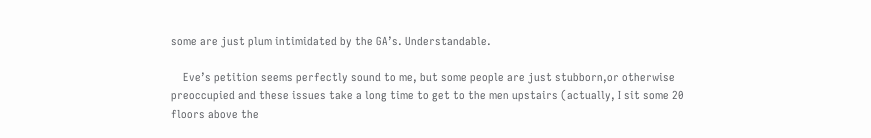some are just plum intimidated by the GA’s. Understandable.

    Eve’s petition seems perfectly sound to me, but some people are just stubborn,or otherwise preoccupied and these issues take a long time to get to the men upstairs (actually, I sit some 20 floors above the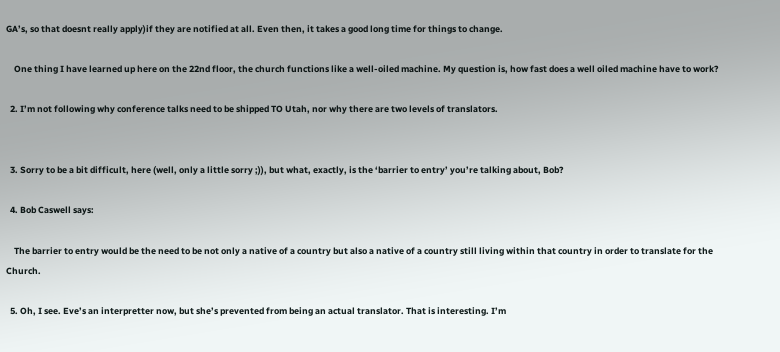GA’s, so that doesnt really apply)if they are notified at all. Even then, it takes a good long time for things to change.

    One thing I have learned up here on the 22nd floor, the church functions like a well-oiled machine. My question is, how fast does a well oiled machine have to work?

  2. I’m not following why conference talks need to be shipped TO Utah, nor why there are two levels of translators.


  3. Sorry to be a bit difficult, here (well, only a little sorry ;)), but what, exactly, is the ‘barrier to entry’ you’re talking about, Bob?

  4. Bob Caswell says:

    The barrier to entry would be the need to be not only a native of a country but also a native of a country still living within that country in order to translate for the Church.

  5. Oh, I see. Eve’s an interpretter now, but she’s prevented from being an actual translator. That is interesting. I’m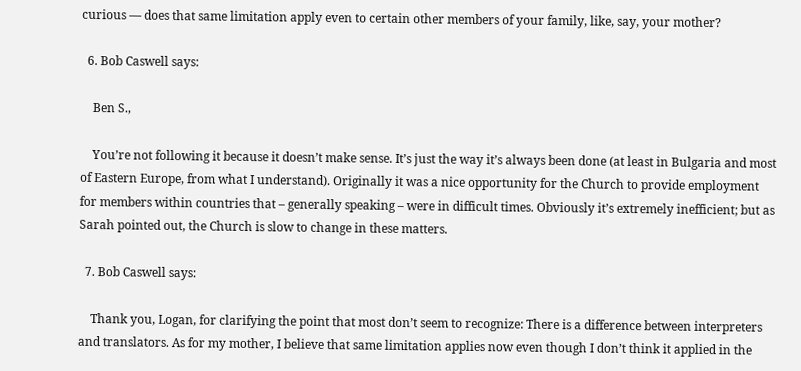curious — does that same limitation apply even to certain other members of your family, like, say, your mother?

  6. Bob Caswell says:

    Ben S.,

    You’re not following it because it doesn’t make sense. It’s just the way it’s always been done (at least in Bulgaria and most of Eastern Europe, from what I understand). Originally it was a nice opportunity for the Church to provide employment for members within countries that – generally speaking – were in difficult times. Obviously it’s extremely inefficient; but as Sarah pointed out, the Church is slow to change in these matters.

  7. Bob Caswell says:

    Thank you, Logan, for clarifying the point that most don’t seem to recognize: There is a difference between interpreters and translators. As for my mother, I believe that same limitation applies now even though I don’t think it applied in the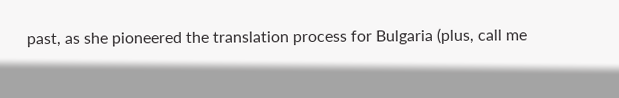past, as she pioneered the translation process for Bulgaria (plus, call me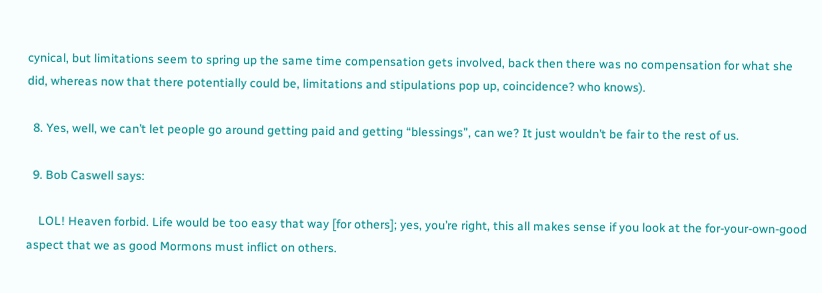cynical, but limitations seem to spring up the same time compensation gets involved, back then there was no compensation for what she did, whereas now that there potentially could be, limitations and stipulations pop up, coincidence? who knows).

  8. Yes, well, we can’t let people go around getting paid and getting “blessings”, can we? It just wouldn’t be fair to the rest of us.

  9. Bob Caswell says:

    LOL! Heaven forbid. Life would be too easy that way [for others]; yes, you’re right, this all makes sense if you look at the for-your-own-good aspect that we as good Mormons must inflict on others.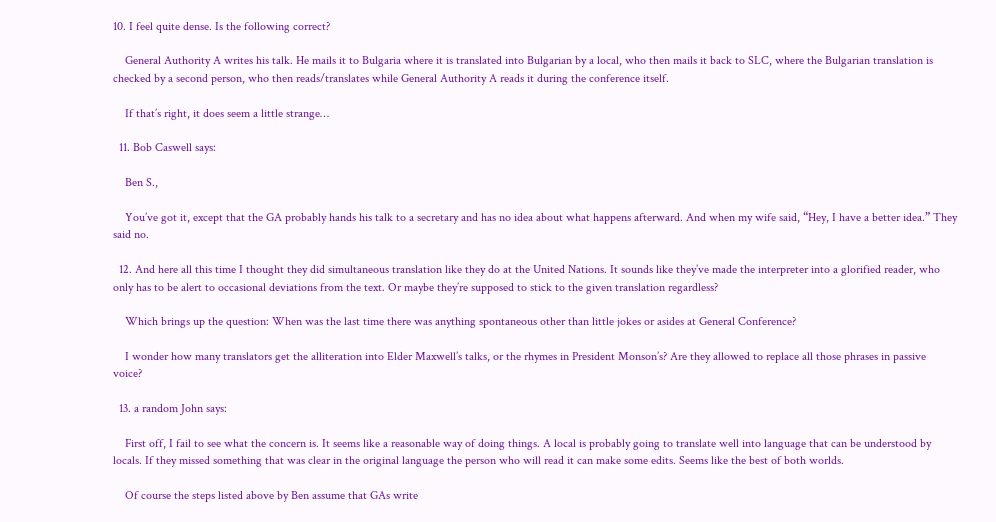10. I feel quite dense. Is the following correct?

    General Authority A writes his talk. He mails it to Bulgaria where it is translated into Bulgarian by a local, who then mails it back to SLC, where the Bulgarian translation is checked by a second person, who then reads/translates while General Authority A reads it during the conference itself.

    If that’s right, it does seem a little strange…

  11. Bob Caswell says:

    Ben S.,

    You’ve got it, except that the GA probably hands his talk to a secretary and has no idea about what happens afterward. And when my wife said, “Hey, I have a better idea.” They said no.

  12. And here all this time I thought they did simultaneous translation like they do at the United Nations. It sounds like they’ve made the interpreter into a glorified reader, who only has to be alert to occasional deviations from the text. Or maybe they’re supposed to stick to the given translation regardless?

    Which brings up the question: When was the last time there was anything spontaneous other than little jokes or asides at General Conference?

    I wonder how many translators get the alliteration into Elder Maxwell’s talks, or the rhymes in President Monson’s? Are they allowed to replace all those phrases in passive voice?

  13. a random John says:

    First off, I fail to see what the concern is. It seems like a reasonable way of doing things. A local is probably going to translate well into language that can be understood by locals. If they missed something that was clear in the original language the person who will read it can make some edits. Seems like the best of both worlds.

    Of course the steps listed above by Ben assume that GAs write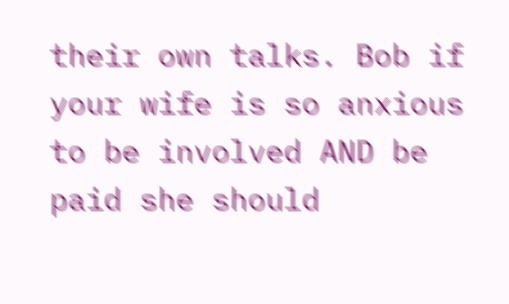their own talks. Bob if your wife is so anxious to be involved AND be paid she should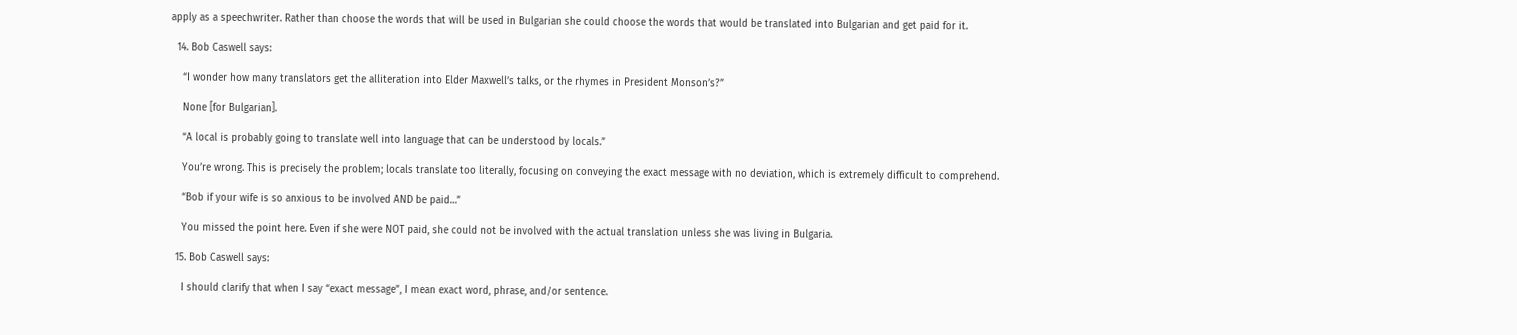apply as a speechwriter. Rather than choose the words that will be used in Bulgarian she could choose the words that would be translated into Bulgarian and get paid for it.

  14. Bob Caswell says:

    “I wonder how many translators get the alliteration into Elder Maxwell’s talks, or the rhymes in President Monson’s?”

    None [for Bulgarian].

    “A local is probably going to translate well into language that can be understood by locals.”

    You’re wrong. This is precisely the problem; locals translate too literally, focusing on conveying the exact message with no deviation, which is extremely difficult to comprehend.

    “Bob if your wife is so anxious to be involved AND be paid…”

    You missed the point here. Even if she were NOT paid, she could not be involved with the actual translation unless she was living in Bulgaria.

  15. Bob Caswell says:

    I should clarify that when I say “exact message”, I mean exact word, phrase, and/or sentence.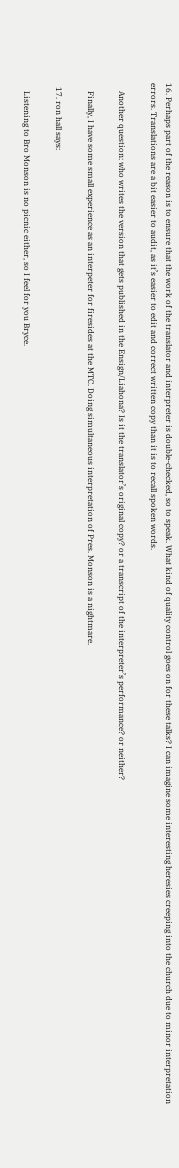16. Perhaps part of the reason is to ensure that the work of the translator and interpreter is double-checked, so to speak. What kind of quality control goes on for these talks? I can imagine some interesting heresies creeping into the church due to minor interpretation errors. Translations are a bit easier to audit, as it’s easier to edit and correct written copy than it is to recall spoken words.

    Another question: who writes the version that gets published in the Ensign/Liahona? Is it the translator’s original copy? or a transcript of the interpreter’s performance? or neither?

    Finally, I have some small experience as an interpeter for firesides at the MTC. Doing simultaneous interpretation of Pres. Monson is a nightmare.

  17. ron hall says:

    Listening to Bro Monson is no picnic either, so I feel for you Bryce.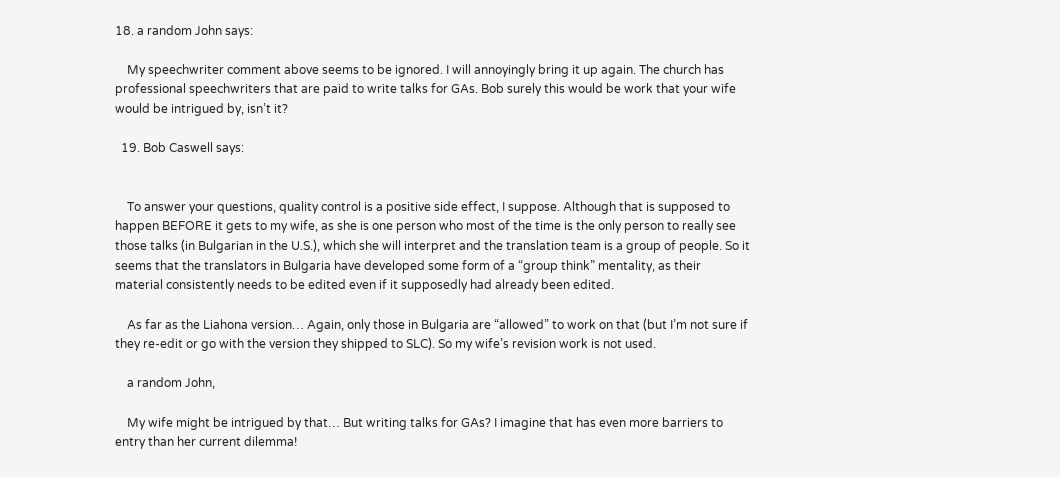18. a random John says:

    My speechwriter comment above seems to be ignored. I will annoyingly bring it up again. The church has professional speechwriters that are paid to write talks for GAs. Bob surely this would be work that your wife would be intrigued by, isn’t it?

  19. Bob Caswell says:


    To answer your questions, quality control is a positive side effect, I suppose. Although that is supposed to happen BEFORE it gets to my wife, as she is one person who most of the time is the only person to really see those talks (in Bulgarian in the U.S.), which she will interpret and the translation team is a group of people. So it seems that the translators in Bulgaria have developed some form of a “group think” mentality, as their material consistently needs to be edited even if it supposedly had already been edited.

    As far as the Liahona version… Again, only those in Bulgaria are “allowed” to work on that (but I’m not sure if they re-edit or go with the version they shipped to SLC). So my wife’s revision work is not used.

    a random John,

    My wife might be intrigued by that… But writing talks for GAs? I imagine that has even more barriers to entry than her current dilemma!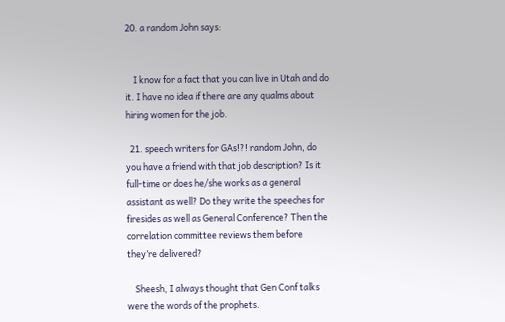20. a random John says:


    I know for a fact that you can live in Utah and do it. I have no idea if there are any qualms about hiring women for the job.

  21. speech writers for GAs!?! random John, do you have a friend with that job description? Is it full-time or does he/she works as a general assistant as well? Do they write the speeches for firesides as well as General Conference? Then the correlation committee reviews them before they’re delivered?

    Sheesh, I always thought that Gen Conf talks were the words of the prophets.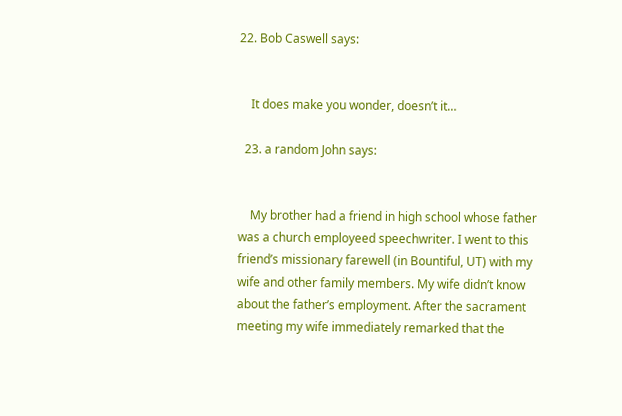22. Bob Caswell says:


    It does make you wonder, doesn’t it…

  23. a random John says:


    My brother had a friend in high school whose father was a church employeed speechwriter. I went to this friend’s missionary farewell (in Bountiful, UT) with my wife and other family members. My wife didn’t know about the father’s employment. After the sacrament meeting my wife immediately remarked that the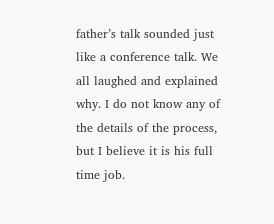father’s talk sounded just like a conference talk. We all laughed and explained why. I do not know any of the details of the process, but I believe it is his full time job.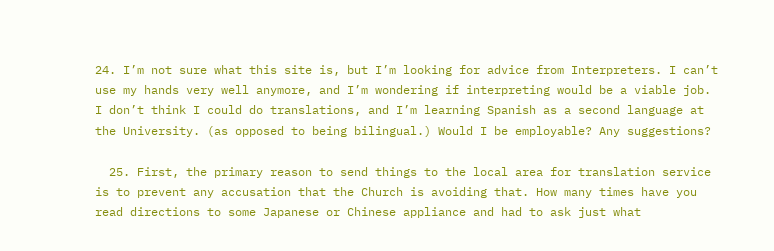24. I’m not sure what this site is, but I’m looking for advice from Interpreters. I can’t use my hands very well anymore, and I’m wondering if interpreting would be a viable job. I don’t think I could do translations, and I’m learning Spanish as a second language at the University. (as opposed to being bilingual.) Would I be employable? Any suggestions?

  25. First, the primary reason to send things to the local area for translation service is to prevent any accusation that the Church is avoiding that. How many times have you read directions to some Japanese or Chinese appliance and had to ask just what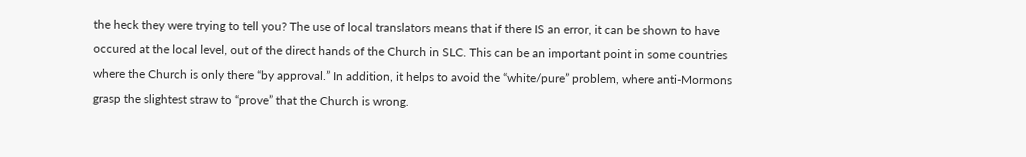the heck they were trying to tell you? The use of local translators means that if there IS an error, it can be shown to have occured at the local level, out of the direct hands of the Church in SLC. This can be an important point in some countries where the Church is only there “by approval.” In addition, it helps to avoid the “white/pure” problem, where anti-Mormons grasp the slightest straw to “prove” that the Church is wrong.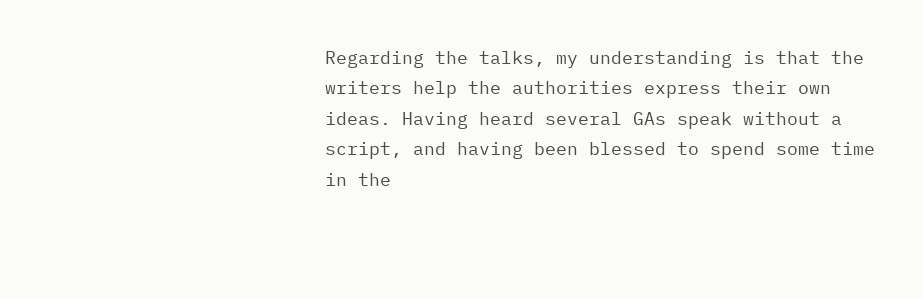Regarding the talks, my understanding is that the writers help the authorities express their own ideas. Having heard several GAs speak without a script, and having been blessed to spend some time in the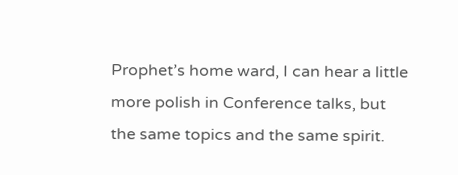Prophet’s home ward, I can hear a little more polish in Conference talks, but the same topics and the same spirit.